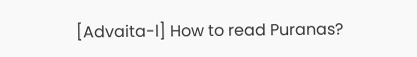[Advaita-l] How to read Puranas?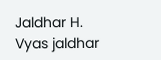Jaldhar H. Vyas jaldhar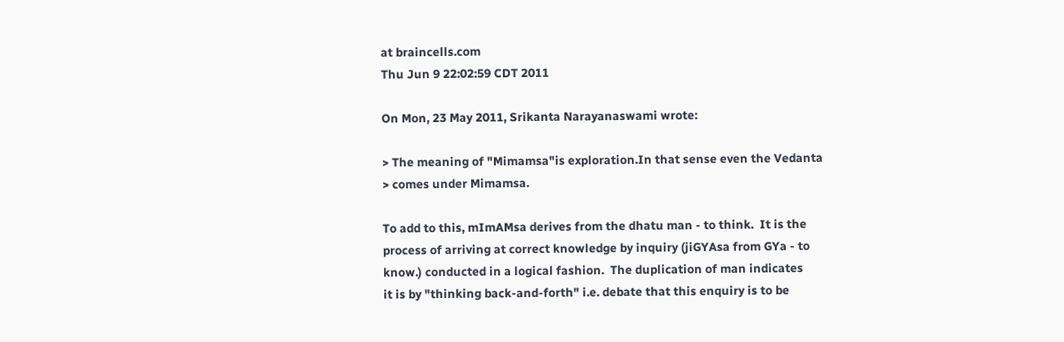at braincells.com
Thu Jun 9 22:02:59 CDT 2011

On Mon, 23 May 2011, Srikanta Narayanaswami wrote:

> The meaning of "Mimamsa"is exploration.In that sense even the Vedanta
> comes under Mimamsa.

To add to this, mImAMsa derives from the dhatu man - to think.  It is the
process of arriving at correct knowledge by inquiry (jiGYAsa from GYa - to
know.) conducted in a logical fashion.  The duplication of man indicates
it is by "thinking back-and-forth" i.e. debate that this enquiry is to be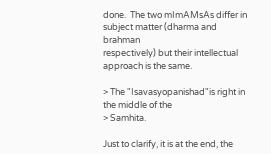done.  The two mImAMsAs differ in subject matter (dharma and brahman
respectively) but their intellectual approach is the same.

> The "Isavasyopanishad"is right in the middle of the
> Samhita.

Just to clarify, it is at the end, the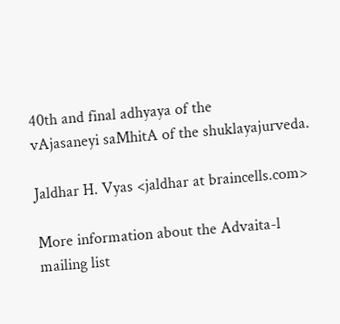40th and final adhyaya of the
vAjasaneyi saMhitA of the shuklayajurveda.

Jaldhar H. Vyas <jaldhar at braincells.com>

More information about the Advaita-l mailing list